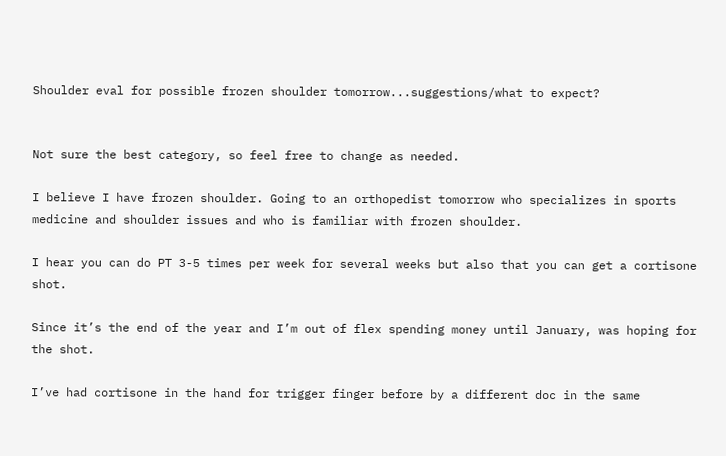Shoulder eval for possible frozen shoulder tomorrow...suggestions/what to expect?


Not sure the best category, so feel free to change as needed.

I believe I have frozen shoulder. Going to an orthopedist tomorrow who specializes in sports medicine and shoulder issues and who is familiar with frozen shoulder.

I hear you can do PT 3-5 times per week for several weeks but also that you can get a cortisone shot.

Since it’s the end of the year and I’m out of flex spending money until January, was hoping for the shot.

I’ve had cortisone in the hand for trigger finger before by a different doc in the same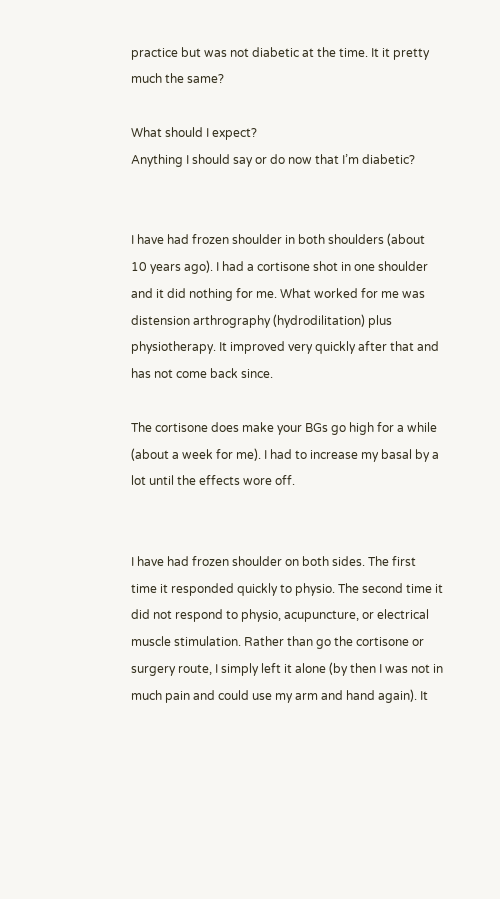practice but was not diabetic at the time. It it pretty much the same?

What should I expect?
Anything I should say or do now that I’m diabetic?


I have had frozen shoulder in both shoulders (about 10 years ago). I had a cortisone shot in one shoulder and it did nothing for me. What worked for me was distension arthrography (hydrodilitation) plus physiotherapy. It improved very quickly after that and has not come back since.

The cortisone does make your BGs go high for a while (about a week for me). I had to increase my basal by a lot until the effects wore off.


I have had frozen shoulder on both sides. The first time it responded quickly to physio. The second time it did not respond to physio, acupuncture, or electrical muscle stimulation. Rather than go the cortisone or surgery route, I simply left it alone (by then I was not in much pain and could use my arm and hand again). It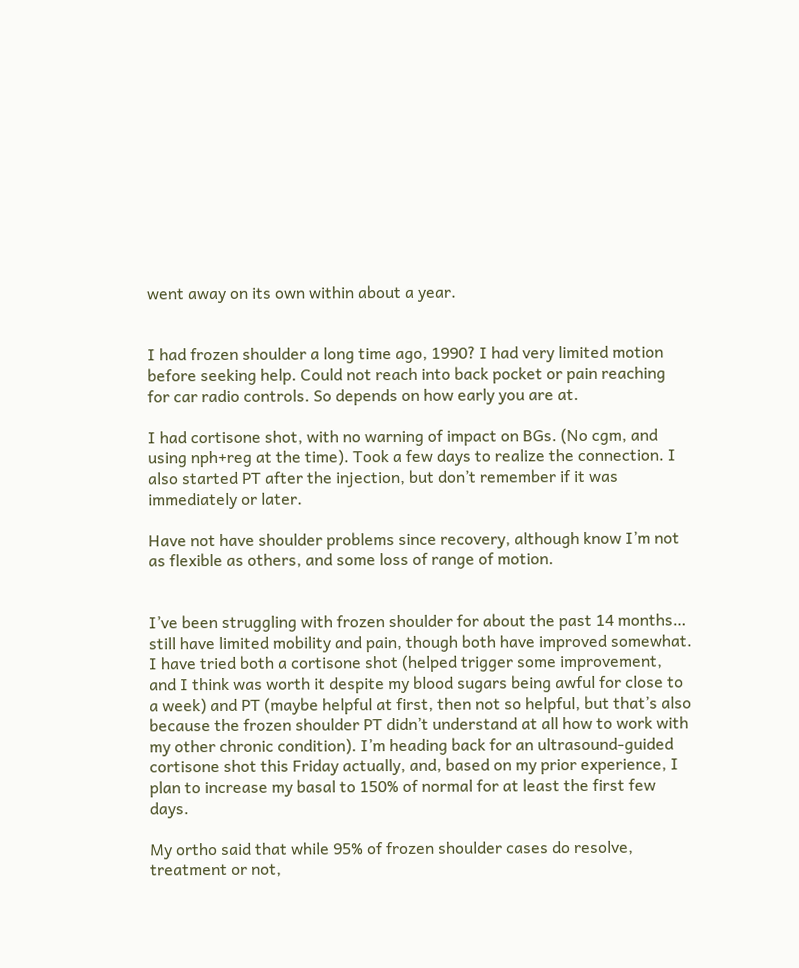went away on its own within about a year.


I had frozen shoulder a long time ago, 1990? I had very limited motion before seeking help. Could not reach into back pocket or pain reaching for car radio controls. So depends on how early you are at.

I had cortisone shot, with no warning of impact on BGs. (No cgm, and using nph+reg at the time). Took a few days to realize the connection. I also started PT after the injection, but don’t remember if it was immediately or later.

Have not have shoulder problems since recovery, although know I’m not as flexible as others, and some loss of range of motion.


I’ve been struggling with frozen shoulder for about the past 14 months… still have limited mobility and pain, though both have improved somewhat. I have tried both a cortisone shot (helped trigger some improvement, and I think was worth it despite my blood sugars being awful for close to a week) and PT (maybe helpful at first, then not so helpful, but that’s also because the frozen shoulder PT didn’t understand at all how to work with my other chronic condition). I’m heading back for an ultrasound-guided cortisone shot this Friday actually, and, based on my prior experience, I plan to increase my basal to 150% of normal for at least the first few days.

My ortho said that while 95% of frozen shoulder cases do resolve, treatment or not,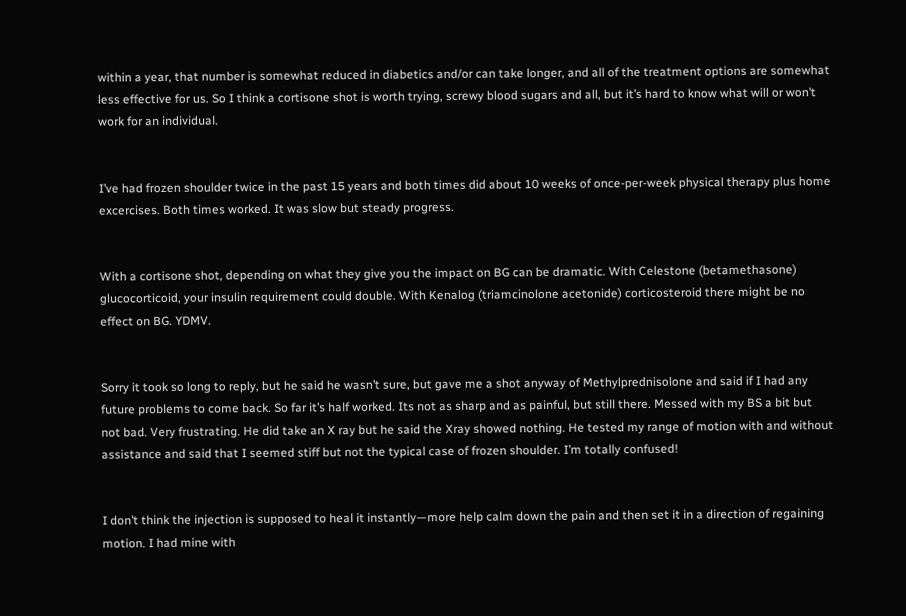within a year, that number is somewhat reduced in diabetics and/or can take longer, and all of the treatment options are somewhat less effective for us. So I think a cortisone shot is worth trying, screwy blood sugars and all, but it’s hard to know what will or won’t work for an individual.


I’ve had frozen shoulder twice in the past 15 years and both times did about 10 weeks of once-per-week physical therapy plus home excercises. Both times worked. It was slow but steady progress.


With a cortisone shot, depending on what they give you the impact on BG can be dramatic. With Celestone (betamethasone) glucocorticoid, your insulin requirement could double. With Kenalog (triamcinolone acetonide) corticosteroid there might be no effect on BG. YDMV.


Sorry it took so long to reply, but he said he wasn’t sure, but gave me a shot anyway of Methylprednisolone and said if I had any future problems to come back. So far it’s half worked. Its not as sharp and as painful, but still there. Messed with my BS a bit but not bad. Very frustrating. He did take an X ray but he said the Xray showed nothing. He tested my range of motion with and without assistance and said that I seemed stiff but not the typical case of frozen shoulder. I’m totally confused!


I don’t think the injection is supposed to heal it instantly—more help calm down the pain and then set it in a direction of regaining motion. I had mine with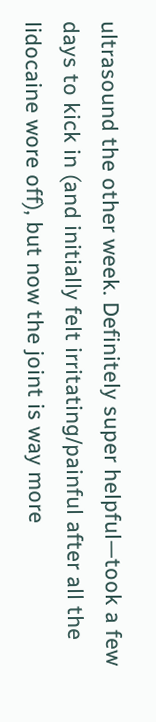ultrasound the other week. Definitely super helpful—took a few days to kick in (and initially felt irritating/painful after all the lidocaine wore off), but now the joint is way more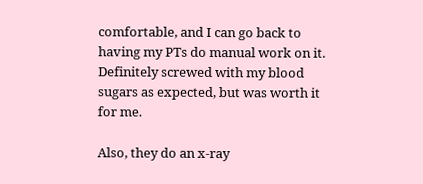comfortable, and I can go back to having my PTs do manual work on it. Definitely screwed with my blood sugars as expected, but was worth it for me.

Also, they do an x-ray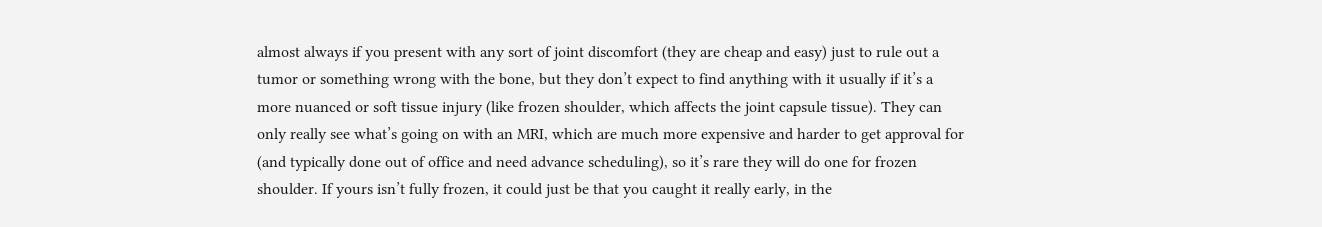almost always if you present with any sort of joint discomfort (they are cheap and easy) just to rule out a tumor or something wrong with the bone, but they don’t expect to find anything with it usually if it’s a more nuanced or soft tissue injury (like frozen shoulder, which affects the joint capsule tissue). They can only really see what’s going on with an MRI, which are much more expensive and harder to get approval for (and typically done out of office and need advance scheduling), so it’s rare they will do one for frozen shoulder. If yours isn’t fully frozen, it could just be that you caught it really early, in the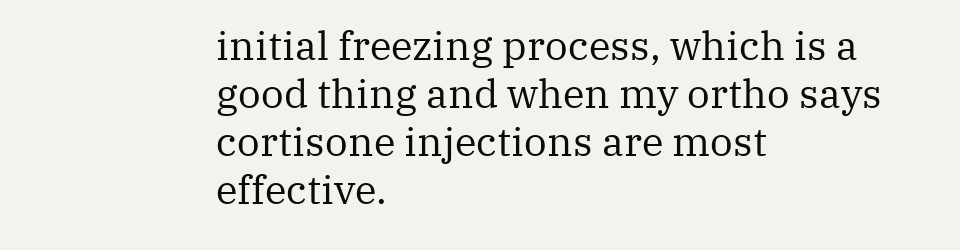initial freezing process, which is a good thing and when my ortho says cortisone injections are most effective.